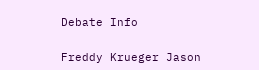Debate Info

Freddy Krueger Jason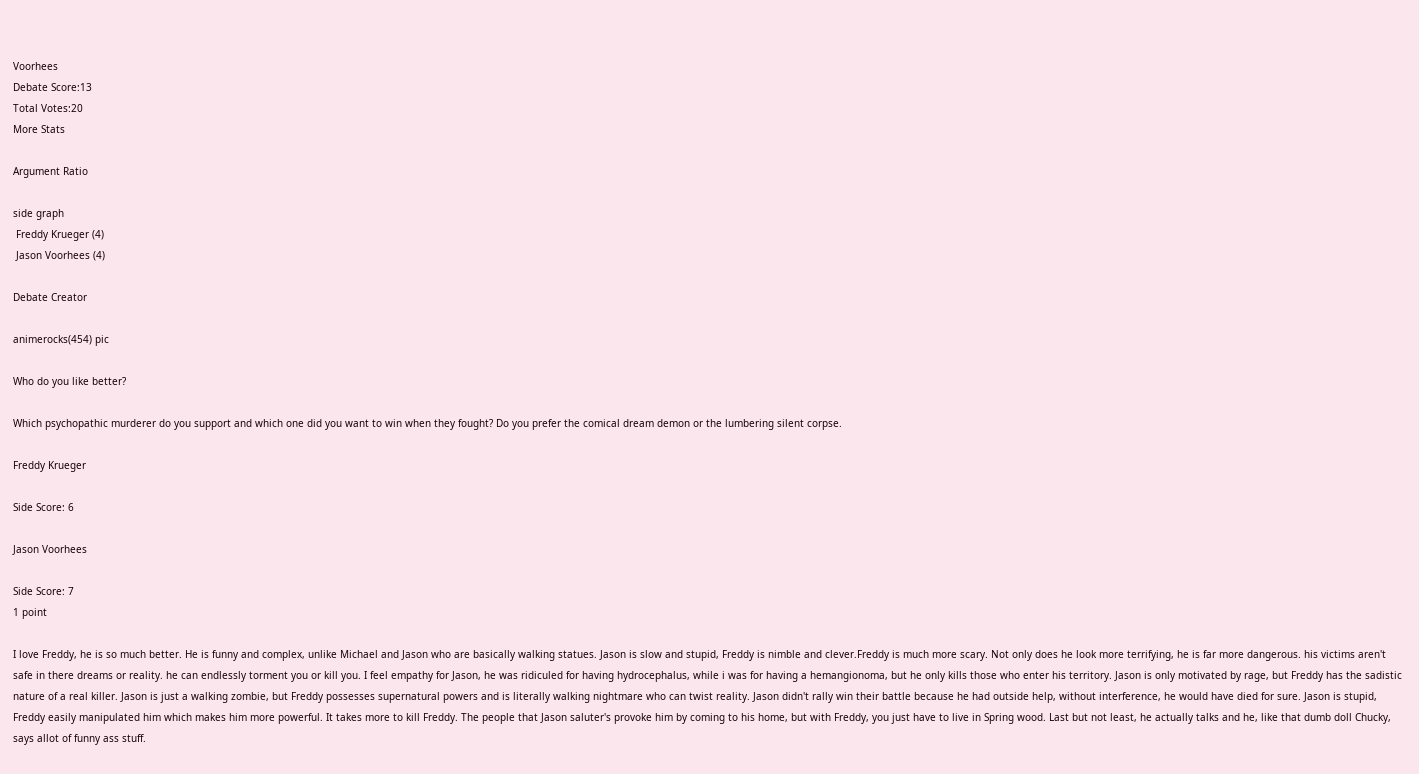Voorhees
Debate Score:13
Total Votes:20
More Stats

Argument Ratio

side graph
 Freddy Krueger (4)
 Jason Voorhees (4)

Debate Creator

animerocks(454) pic

Who do you like better?

Which psychopathic murderer do you support and which one did you want to win when they fought? Do you prefer the comical dream demon or the lumbering silent corpse.

Freddy Krueger

Side Score: 6

Jason Voorhees

Side Score: 7
1 point

I love Freddy, he is so much better. He is funny and complex, unlike Michael and Jason who are basically walking statues. Jason is slow and stupid, Freddy is nimble and clever.Freddy is much more scary. Not only does he look more terrifying, he is far more dangerous. his victims aren't safe in there dreams or reality. he can endlessly torment you or kill you. I feel empathy for Jason, he was ridiculed for having hydrocephalus, while i was for having a hemangionoma, but he only kills those who enter his territory. Jason is only motivated by rage, but Freddy has the sadistic nature of a real killer. Jason is just a walking zombie, but Freddy possesses supernatural powers and is literally walking nightmare who can twist reality. Jason didn't rally win their battle because he had outside help, without interference, he would have died for sure. Jason is stupid, Freddy easily manipulated him which makes him more powerful. It takes more to kill Freddy. The people that Jason saluter's provoke him by coming to his home, but with Freddy, you just have to live in Spring wood. Last but not least, he actually talks and he, like that dumb doll Chucky, says allot of funny ass stuff.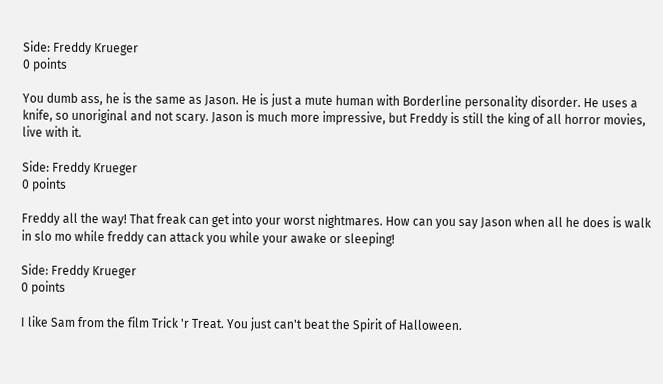Side: Freddy Krueger
0 points

You dumb ass, he is the same as Jason. He is just a mute human with Borderline personality disorder. He uses a knife, so unoriginal and not scary. Jason is much more impressive, but Freddy is still the king of all horror movies, live with it.

Side: Freddy Krueger
0 points

Freddy all the way! That freak can get into your worst nightmares. How can you say Jason when all he does is walk in slo mo while freddy can attack you while your awake or sleeping!

Side: Freddy Krueger
0 points

I like Sam from the film Trick 'r Treat. You just can't beat the Spirit of Halloween.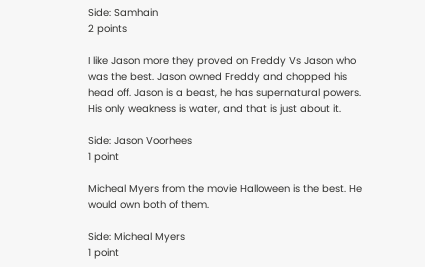Side: Samhain
2 points

I like Jason more they proved on Freddy Vs Jason who was the best. Jason owned Freddy and chopped his head off. Jason is a beast, he has supernatural powers. His only weakness is water, and that is just about it.

Side: Jason Voorhees
1 point

Micheal Myers from the movie Halloween is the best. He would own both of them.

Side: Micheal Myers
1 point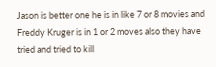Jason is better one he is in like 7 or 8 movies and Freddy Kruger is in 1 or 2 moves also they have tried and tried to kill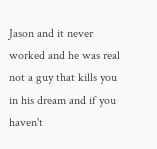Jason and it never worked and he was real not a guy that kills you in his dream and if you haven't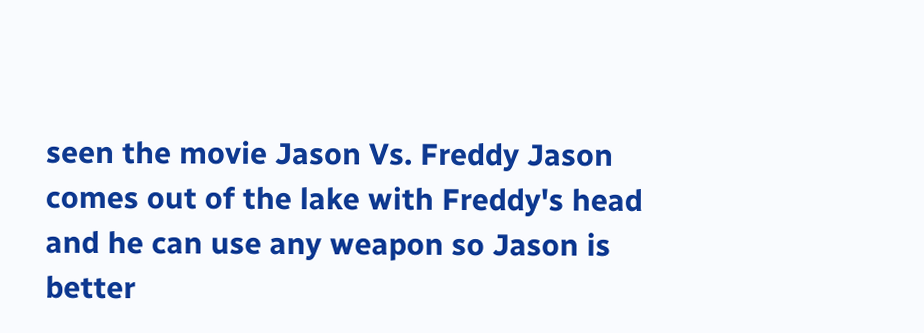seen the movie Jason Vs. Freddy Jason comes out of the lake with Freddy's head and he can use any weapon so Jason is better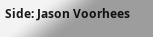Side: Jason Voorhees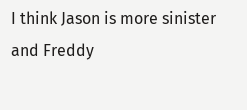I think Jason is more sinister and Freddy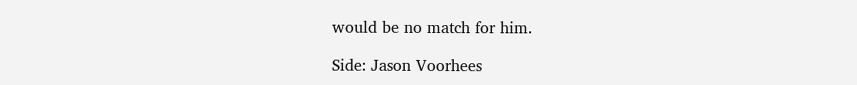would be no match for him.

Side: Jason Voorhees